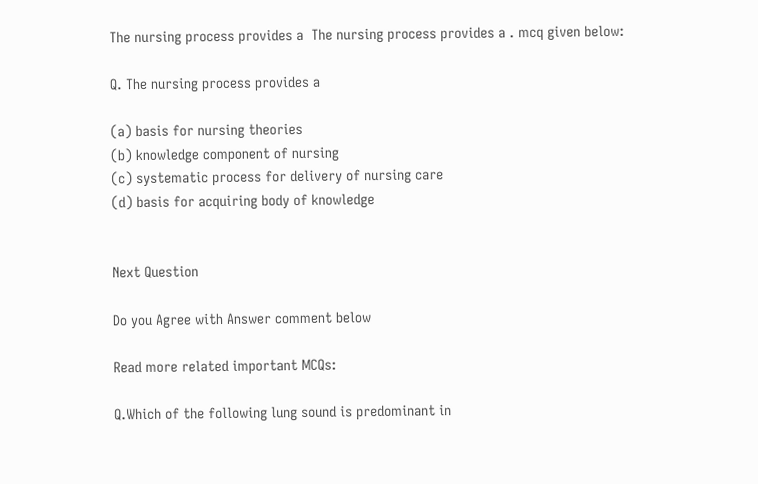The nursing process provides a  The nursing process provides a . mcq given below:

Q. The nursing process provides a

(a) basis for nursing theories
(b) knowledge component of nursing
(c) systematic process for delivery of nursing care
(d) basis for acquiring body of knowledge


Next Question

Do you Agree with Answer comment below

Read more related important MCQs:

Q.Which of the following lung sound is predominant in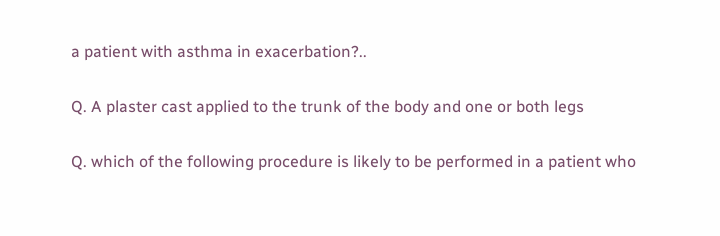a patient with asthma in exacerbation?..

Q. A plaster cast applied to the trunk of the body and one or both legs

Q. which of the following procedure is likely to be performed in a patient who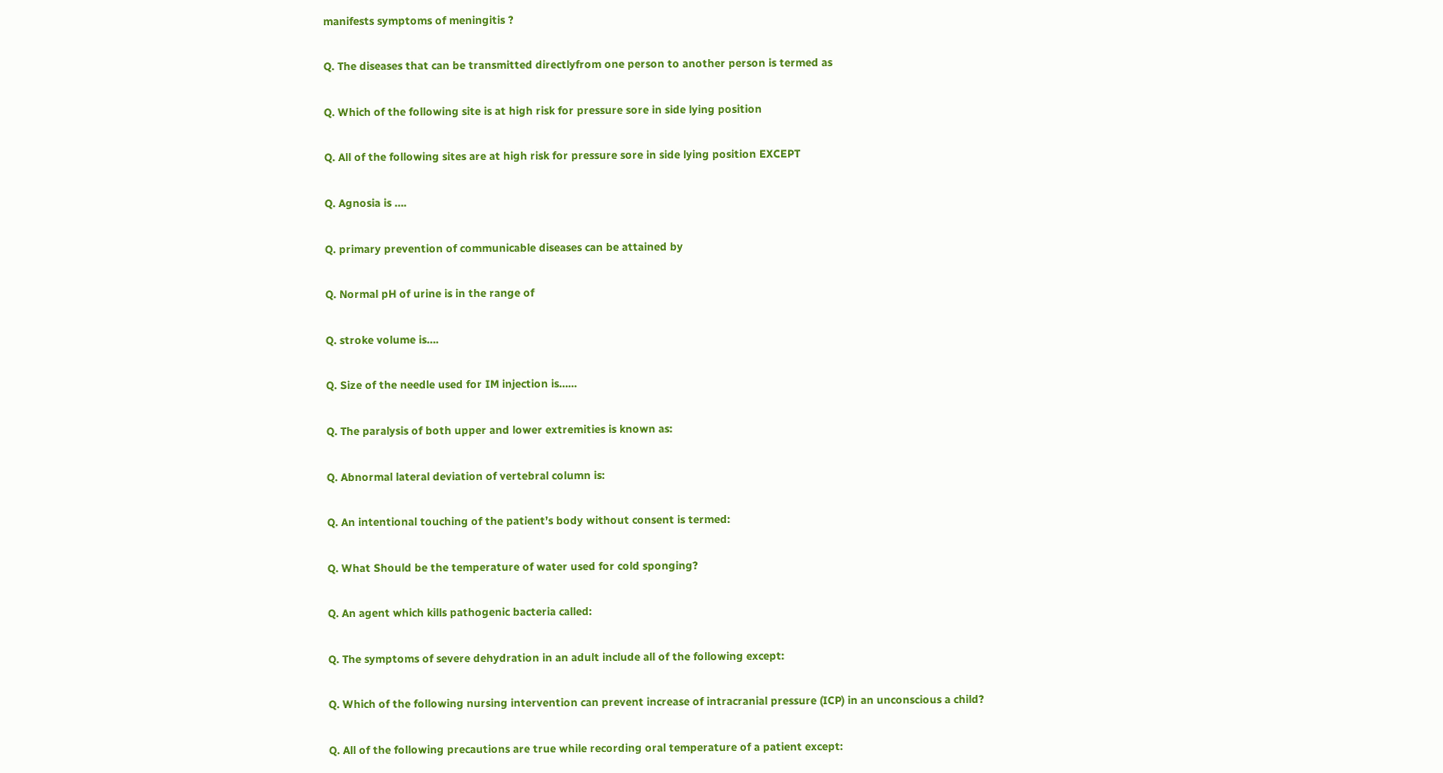manifests symptoms of meningitis ?

Q. The diseases that can be transmitted directlyfrom one person to another person is termed as

Q. Which of the following site is at high risk for pressure sore in side lying position

Q. All of the following sites are at high risk for pressure sore in side lying position EXCEPT

Q. Agnosia is ….

Q. primary prevention of communicable diseases can be attained by

Q. Normal pH of urine is in the range of

Q. stroke volume is….

Q. Size of the needle used for IM injection is…...

Q. The paralysis of both upper and lower extremities is known as:

Q. Abnormal lateral deviation of vertebral column is:

Q. An intentional touching of the patient’s body without consent is termed:

Q. What Should be the temperature of water used for cold sponging?

Q. An agent which kills pathogenic bacteria called:

Q. The symptoms of severe dehydration in an adult include all of the following except:

Q. Which of the following nursing intervention can prevent increase of intracranial pressure (ICP) in an unconscious a child?

Q. All of the following precautions are true while recording oral temperature of a patient except: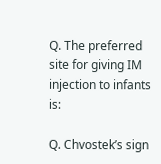Q. The preferred site for giving IM injection to infants is:

Q. Chvostek’s sign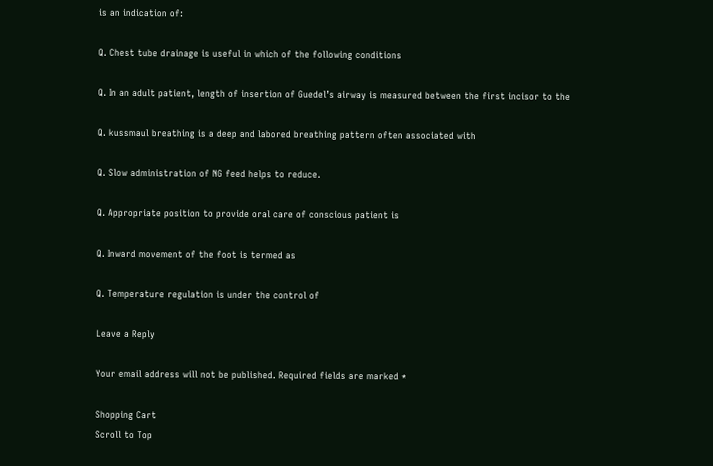is an indication of:

Q. Chest tube drainage is useful in which of the following conditions

Q. In an adult patient, length of insertion of Guedel’s airway is measured between the first incisor to the

Q. kussmaul breathing is a deep and labored breathing pattern often associated with

Q. Slow administration of NG feed helps to reduce.

Q. Appropriate position to provide oral care of conscious patient is

Q. Inward movement of the foot is termed as

Q. Temperature regulation is under the control of

Leave a Reply

Your email address will not be published. Required fields are marked *

Shopping Cart
Scroll to Top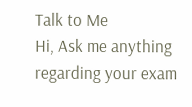Talk to Me
Hi, Ask me anything regarding your exam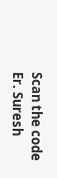Scan the code
Er. Suresh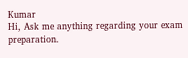Kumar
Hi, Ask me anything regarding your exam preparation.